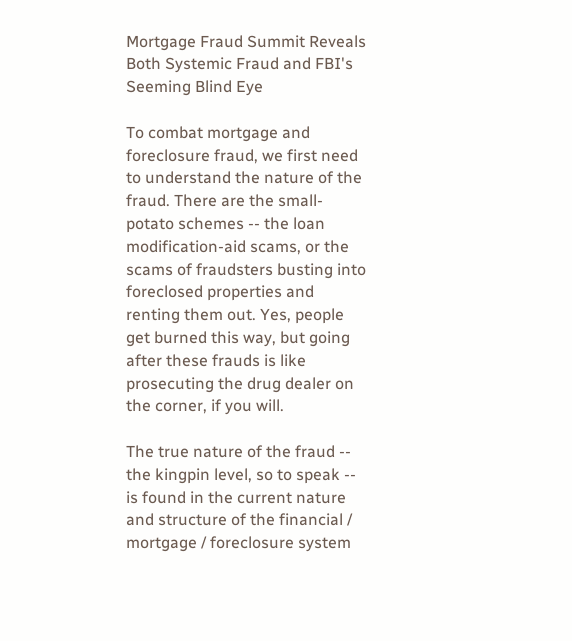Mortgage Fraud Summit Reveals Both Systemic Fraud and FBI's Seeming Blind Eye

To combat mortgage and foreclosure fraud, we first need to understand the nature of the fraud. There are the small-potato schemes -- the loan modification-aid scams, or the scams of fraudsters busting into foreclosed properties and renting them out. Yes, people get burned this way, but going after these frauds is like prosecuting the drug dealer on the corner, if you will.

The true nature of the fraud -- the kingpin level, so to speak -- is found in the current nature and structure of the financial / mortgage / foreclosure system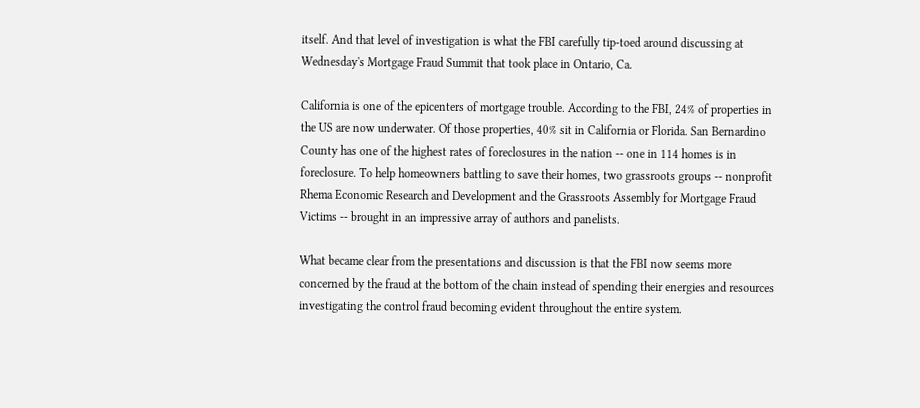itself. And that level of investigation is what the FBI carefully tip-toed around discussing at Wednesday's Mortgage Fraud Summit that took place in Ontario, Ca.

California is one of the epicenters of mortgage trouble. According to the FBI, 24% of properties in the US are now underwater. Of those properties, 40% sit in California or Florida. San Bernardino County has one of the highest rates of foreclosures in the nation -- one in 114 homes is in foreclosure. To help homeowners battling to save their homes, two grassroots groups -- nonprofit Rhema Economic Research and Development and the Grassroots Assembly for Mortgage Fraud Victims -- brought in an impressive array of authors and panelists.

What became clear from the presentations and discussion is that the FBI now seems more concerned by the fraud at the bottom of the chain instead of spending their energies and resources investigating the control fraud becoming evident throughout the entire system.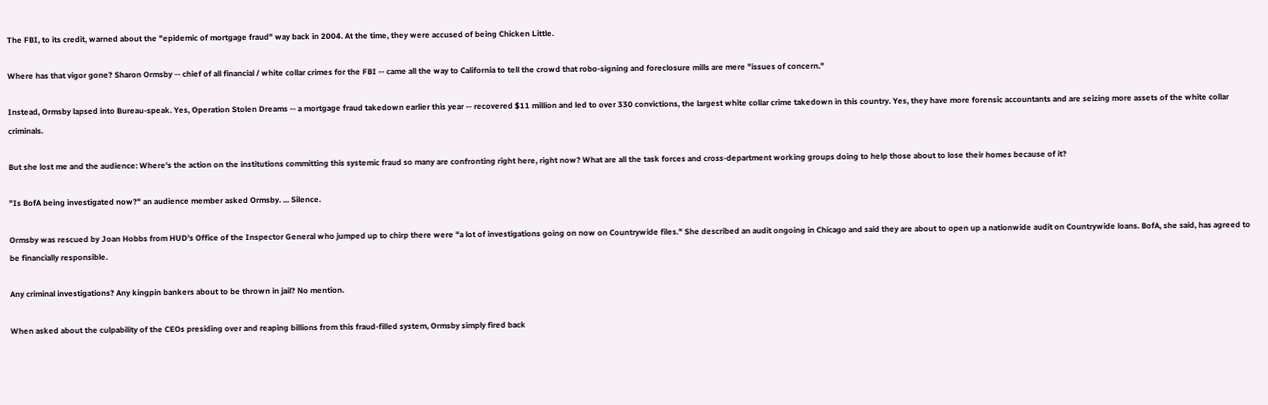The FBI, to its credit, warned about the "epidemic of mortgage fraud" way back in 2004. At the time, they were accused of being Chicken Little.

Where has that vigor gone? Sharon Ormsby -- chief of all financial / white collar crimes for the FBI -- came all the way to California to tell the crowd that robo-signing and foreclosure mills are mere "issues of concern."

Instead, Ormsby lapsed into Bureau-speak. Yes, Operation Stolen Dreams -- a mortgage fraud takedown earlier this year -- recovered $11 million and led to over 330 convictions, the largest white collar crime takedown in this country. Yes, they have more forensic accountants and are seizing more assets of the white collar criminals.

But she lost me and the audience: Where's the action on the institutions committing this systemic fraud so many are confronting right here, right now? What are all the task forces and cross-department working groups doing to help those about to lose their homes because of it?

"Is BofA being investigated now?" an audience member asked Ormsby. ... Silence.

Ormsby was rescued by Joan Hobbs from HUD's Office of the Inspector General who jumped up to chirp there were "a lot of investigations going on now on Countrywide files." She described an audit ongoing in Chicago and said they are about to open up a nationwide audit on Countrywide loans. BofA, she said, has agreed to be financially responsible.

Any criminal investigations? Any kingpin bankers about to be thrown in jail? No mention.

When asked about the culpability of the CEOs presiding over and reaping billions from this fraud-filled system, Ormsby simply fired back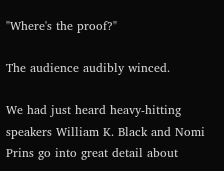"Where's the proof?"

The audience audibly winced.

We had just heard heavy-hitting speakers William K. Black and Nomi Prins go into great detail about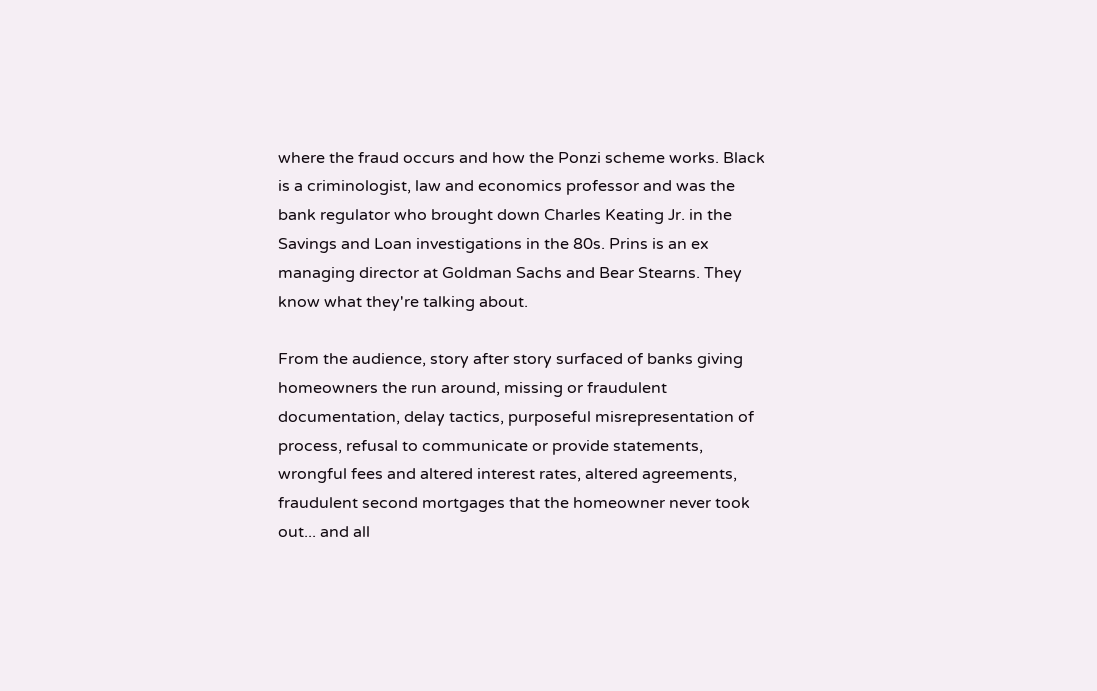where the fraud occurs and how the Ponzi scheme works. Black is a criminologist, law and economics professor and was the bank regulator who brought down Charles Keating Jr. in the Savings and Loan investigations in the 80s. Prins is an ex managing director at Goldman Sachs and Bear Stearns. They know what they're talking about.

From the audience, story after story surfaced of banks giving homeowners the run around, missing or fraudulent documentation, delay tactics, purposeful misrepresentation of process, refusal to communicate or provide statements, wrongful fees and altered interest rates, altered agreements, fraudulent second mortgages that the homeowner never took out... and all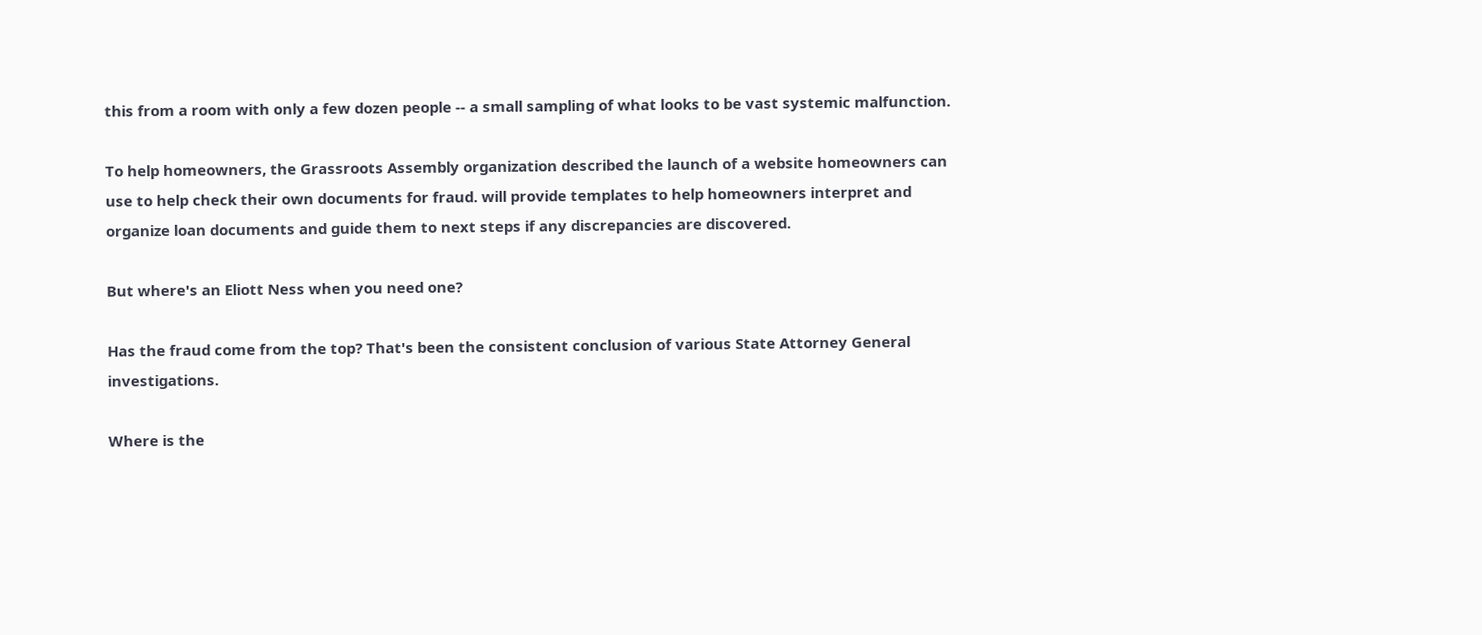this from a room with only a few dozen people -- a small sampling of what looks to be vast systemic malfunction.

To help homeowners, the Grassroots Assembly organization described the launch of a website homeowners can use to help check their own documents for fraud. will provide templates to help homeowners interpret and organize loan documents and guide them to next steps if any discrepancies are discovered.

But where's an Eliott Ness when you need one?

Has the fraud come from the top? That's been the consistent conclusion of various State Attorney General investigations.

Where is the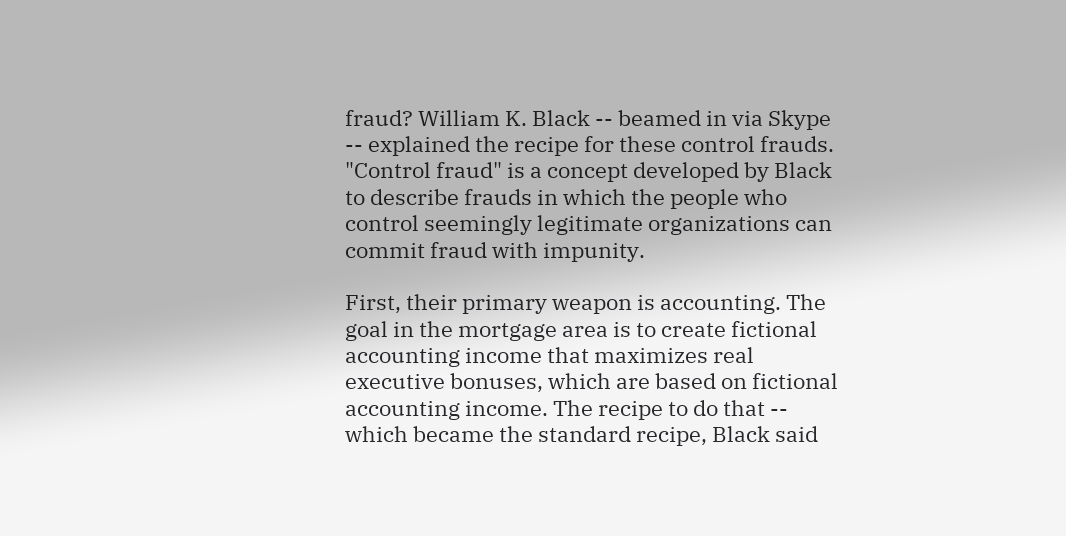fraud? William K. Black -- beamed in via Skype -- explained the recipe for these control frauds. "Control fraud" is a concept developed by Black to describe frauds in which the people who control seemingly legitimate organizations can commit fraud with impunity.

First, their primary weapon is accounting. The goal in the mortgage area is to create fictional accounting income that maximizes real executive bonuses, which are based on fictional accounting income. The recipe to do that -- which became the standard recipe, Black said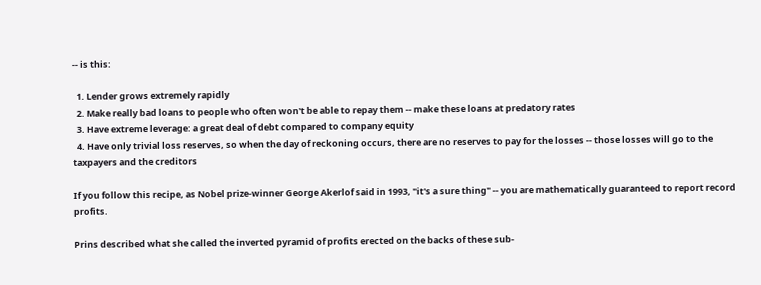-- is this:

  1. Lender grows extremely rapidly
  2. Make really bad loans to people who often won't be able to repay them -- make these loans at predatory rates
  3. Have extreme leverage: a great deal of debt compared to company equity
  4. Have only trivial loss reserves, so when the day of reckoning occurs, there are no reserves to pay for the losses -- those losses will go to the taxpayers and the creditors

If you follow this recipe, as Nobel prize-winner George Akerlof said in 1993, "it's a sure thing" -- you are mathematically guaranteed to report record profits.

Prins described what she called the inverted pyramid of profits erected on the backs of these sub-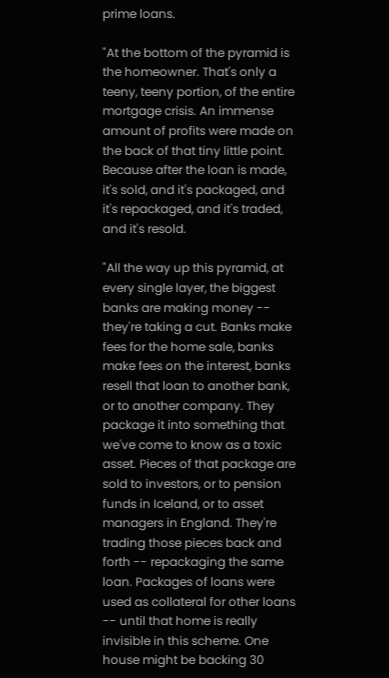prime loans.

"At the bottom of the pyramid is the homeowner. That's only a teeny, teeny portion, of the entire mortgage crisis. An immense amount of profits were made on the back of that tiny little point. Because after the loan is made, it's sold, and it's packaged, and it's repackaged, and it's traded, and it's resold.

"All the way up this pyramid, at every single layer, the biggest banks are making money -- they're taking a cut. Banks make fees for the home sale, banks make fees on the interest, banks resell that loan to another bank, or to another company. They package it into something that we've come to know as a toxic asset. Pieces of that package are sold to investors, or to pension funds in Iceland, or to asset managers in England. They're trading those pieces back and forth -- repackaging the same loan. Packages of loans were used as collateral for other loans -- until that home is really invisible in this scheme. One house might be backing 30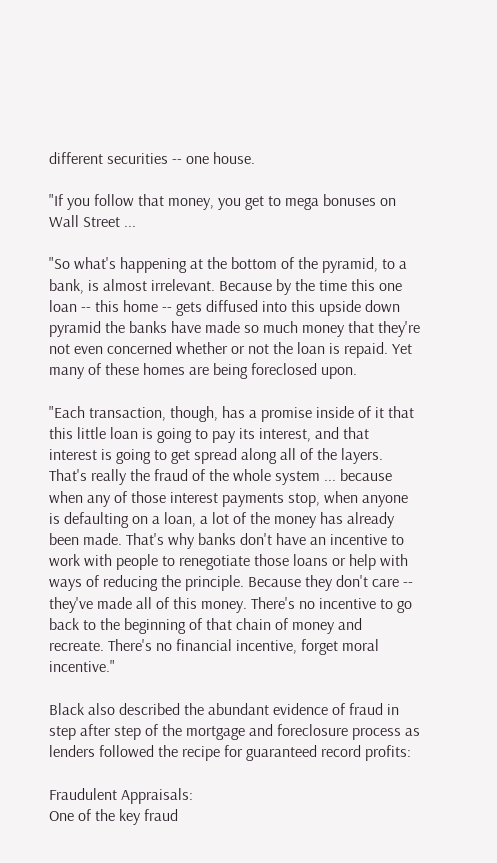different securities -- one house.

"If you follow that money, you get to mega bonuses on Wall Street ...

"So what's happening at the bottom of the pyramid, to a bank, is almost irrelevant. Because by the time this one loan -- this home -- gets diffused into this upside down pyramid the banks have made so much money that they're not even concerned whether or not the loan is repaid. Yet many of these homes are being foreclosed upon.

"Each transaction, though, has a promise inside of it that this little loan is going to pay its interest, and that interest is going to get spread along all of the layers. That's really the fraud of the whole system ... because when any of those interest payments stop, when anyone is defaulting on a loan, a lot of the money has already been made. That's why banks don't have an incentive to work with people to renegotiate those loans or help with ways of reducing the principle. Because they don't care -- they've made all of this money. There's no incentive to go back to the beginning of that chain of money and recreate. There's no financial incentive, forget moral incentive."

Black also described the abundant evidence of fraud in step after step of the mortgage and foreclosure process as lenders followed the recipe for guaranteed record profits:

Fraudulent Appraisals:
One of the key fraud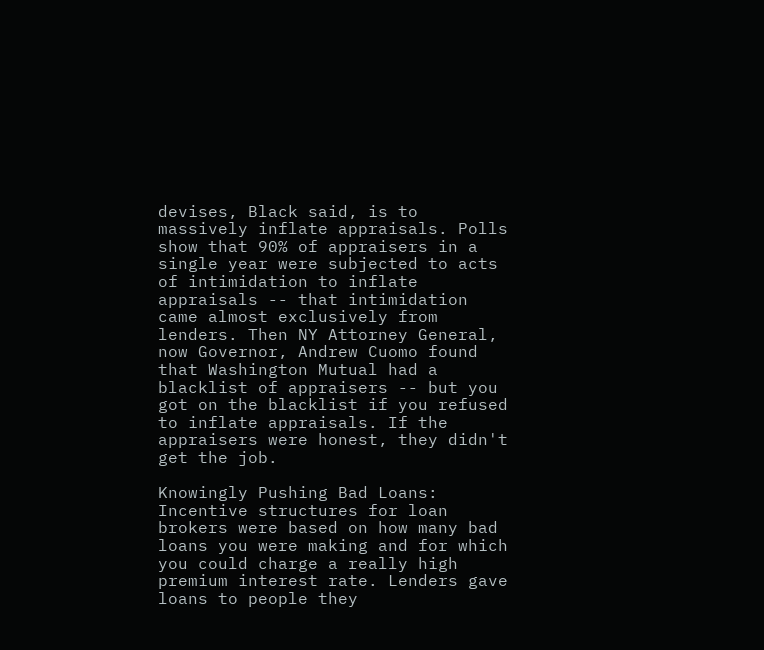devises, Black said, is to massively inflate appraisals. Polls show that 90% of appraisers in a single year were subjected to acts of intimidation to inflate appraisals -- that intimidation came almost exclusively from lenders. Then NY Attorney General, now Governor, Andrew Cuomo found that Washington Mutual had a blacklist of appraisers -- but you got on the blacklist if you refused to inflate appraisals. If the appraisers were honest, they didn't get the job.

Knowingly Pushing Bad Loans:
Incentive structures for loan brokers were based on how many bad loans you were making and for which you could charge a really high premium interest rate. Lenders gave loans to people they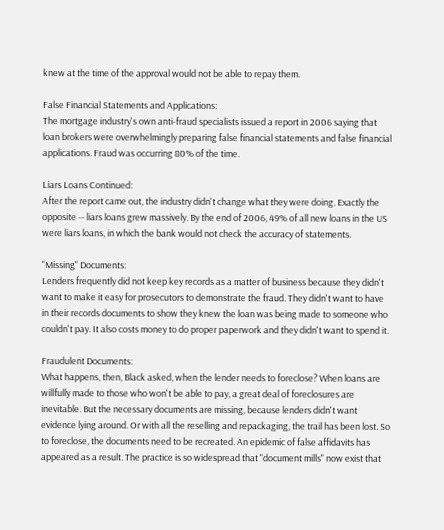knew at the time of the approval would not be able to repay them.

False Financial Statements and Applications:
The mortgage industry's own anti-fraud specialists issued a report in 2006 saying that loan brokers were overwhelmingly preparing false financial statements and false financial applications. Fraud was occurring 80% of the time.

Liars Loans Continued:
After the report came out, the industry didn't change what they were doing. Exactly the opposite -- liars loans grew massively. By the end of 2006, 49% of all new loans in the US were liars loans, in which the bank would not check the accuracy of statements.

"Missing" Documents:
Lenders frequently did not keep key records as a matter of business because they didn't want to make it easy for prosecutors to demonstrate the fraud. They didn't want to have in their records documents to show they knew the loan was being made to someone who couldn't pay. It also costs money to do proper paperwork and they didn't want to spend it.

Fraudulent Documents:
What happens, then, Black asked, when the lender needs to foreclose? When loans are willfully made to those who won't be able to pay, a great deal of foreclosures are inevitable. But the necessary documents are missing, because lenders didn't want evidence lying around. Or with all the reselling and repackaging, the trail has been lost. So to foreclose, the documents need to be recreated. An epidemic of false affidavits has appeared as a result. The practice is so widespread that "document mills" now exist that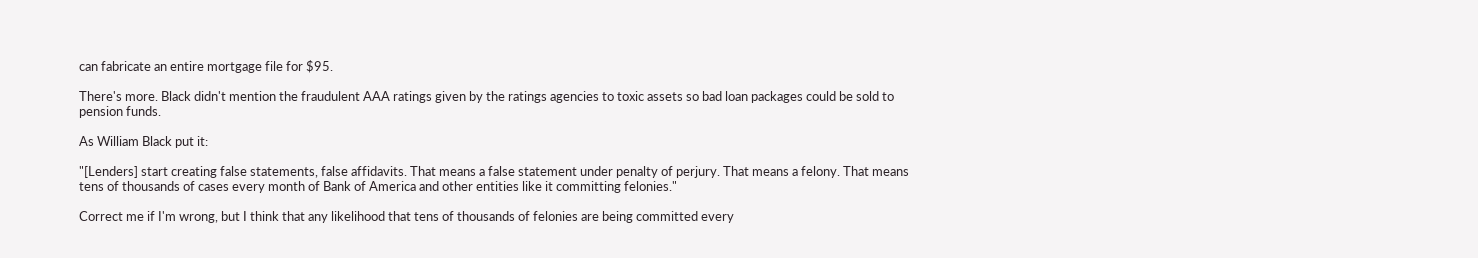can fabricate an entire mortgage file for $95.

There's more. Black didn't mention the fraudulent AAA ratings given by the ratings agencies to toxic assets so bad loan packages could be sold to pension funds.

As William Black put it:

"[Lenders] start creating false statements, false affidavits. That means a false statement under penalty of perjury. That means a felony. That means tens of thousands of cases every month of Bank of America and other entities like it committing felonies."

Correct me if I'm wrong, but I think that any likelihood that tens of thousands of felonies are being committed every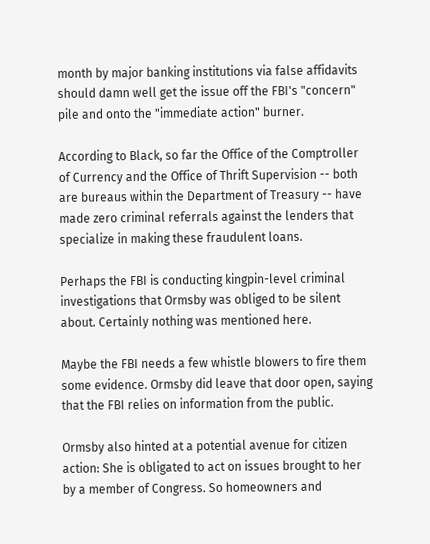month by major banking institutions via false affidavits should damn well get the issue off the FBI's "concern" pile and onto the "immediate action" burner.

According to Black, so far the Office of the Comptroller of Currency and the Office of Thrift Supervision -- both are bureaus within the Department of Treasury -- have made zero criminal referrals against the lenders that specialize in making these fraudulent loans.

Perhaps the FBI is conducting kingpin-level criminal investigations that Ormsby was obliged to be silent about. Certainly nothing was mentioned here.

Maybe the FBI needs a few whistle blowers to fire them some evidence. Ormsby did leave that door open, saying that the FBI relies on information from the public.

Ormsby also hinted at a potential avenue for citizen action: She is obligated to act on issues brought to her by a member of Congress. So homeowners and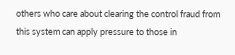others who care about clearing the control fraud from this system can apply pressure to those in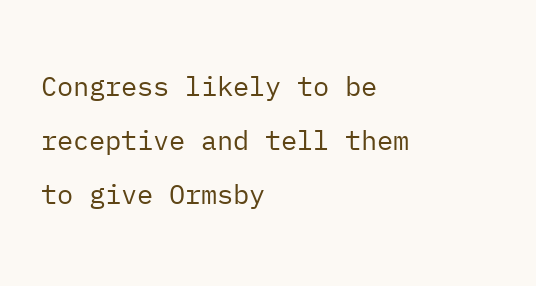Congress likely to be receptive and tell them to give Ormsby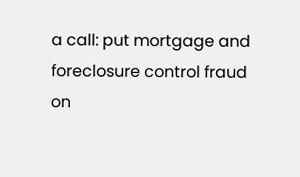a call: put mortgage and foreclosure control fraud on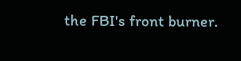the FBI's front burner.